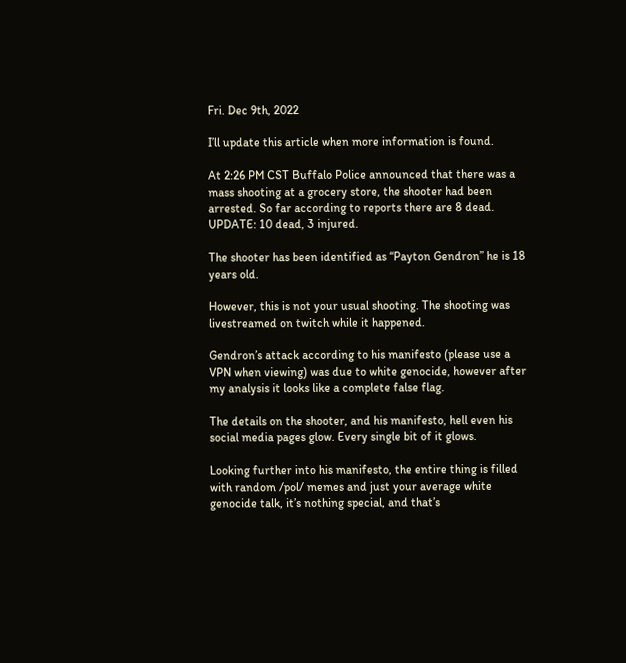Fri. Dec 9th, 2022

I’ll update this article when more information is found.

At 2:26 PM CST Buffalo Police announced that there was a mass shooting at a grocery store, the shooter had been arrested. So far according to reports there are 8 dead. UPDATE: 10 dead, 3 injured.

The shooter has been identified as “Payton Gendron” he is 18 years old.

However, this is not your usual shooting. The shooting was livestreamed on twitch while it happened.

Gendron’s attack according to his manifesto (please use a VPN when viewing) was due to white genocide, however after my analysis it looks like a complete false flag.

The details on the shooter, and his manifesto, hell even his social media pages glow. Every single bit of it glows.

Looking further into his manifesto, the entire thing is filled with random /pol/ memes and just your average white genocide talk, it’s nothing special, and that’s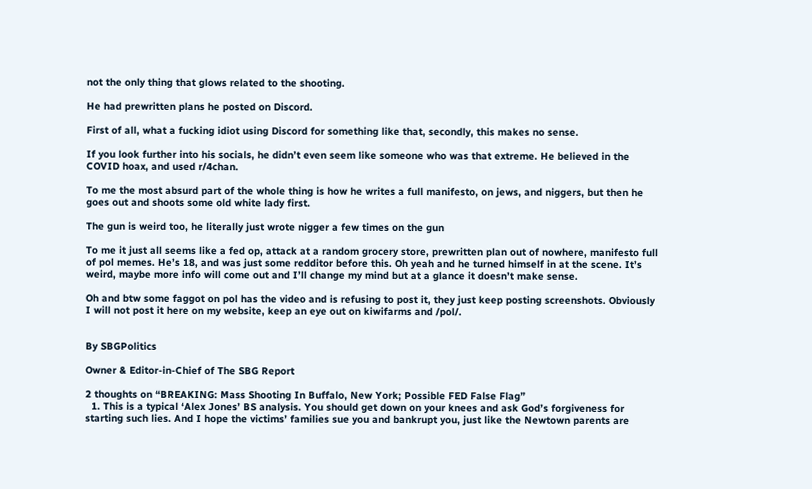not the only thing that glows related to the shooting.

He had prewritten plans he posted on Discord.

First of all, what a fucking idiot using Discord for something like that, secondly, this makes no sense.

If you look further into his socials, he didn’t even seem like someone who was that extreme. He believed in the COVID hoax, and used r/4chan.

To me the most absurd part of the whole thing is how he writes a full manifesto, on jews, and niggers, but then he goes out and shoots some old white lady first.

The gun is weird too, he literally just wrote nigger a few times on the gun

To me it just all seems like a fed op, attack at a random grocery store, prewritten plan out of nowhere, manifesto full of pol memes. He’s 18, and was just some redditor before this. Oh yeah and he turned himself in at the scene. It’s weird, maybe more info will come out and I’ll change my mind but at a glance it doesn’t make sense.

Oh and btw some faggot on pol has the video and is refusing to post it, they just keep posting screenshots. Obviously I will not post it here on my website, keep an eye out on kiwifarms and /pol/.


By SBGPolitics

Owner & Editor-in-Chief of The SBG Report

2 thoughts on “BREAKING: Mass Shooting In Buffalo, New York; Possible FED False Flag”
  1. This is a typical ‘Alex Jones’ BS analysis. You should get down on your knees and ask God’s forgiveness for starting such lies. And I hope the victims’ families sue you and bankrupt you, just like the Newtown parents are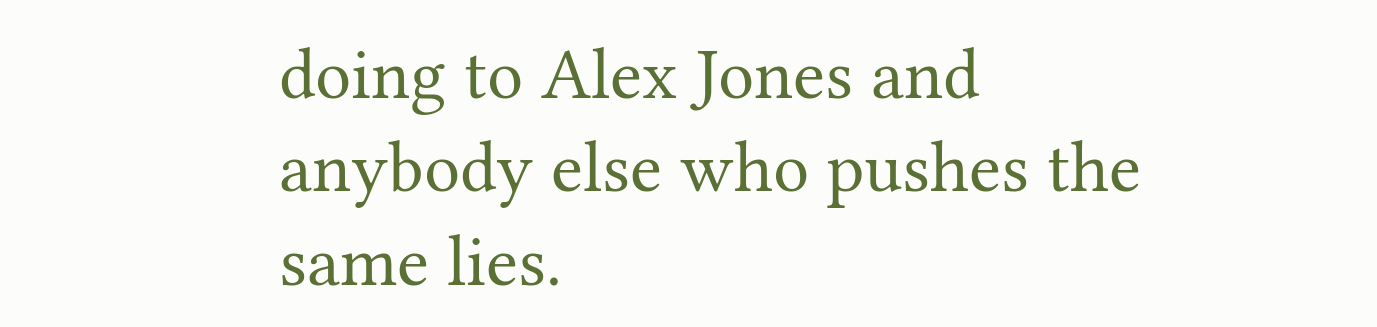doing to Alex Jones and anybody else who pushes the same lies.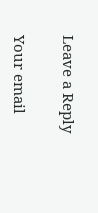Leave a Reply

Your email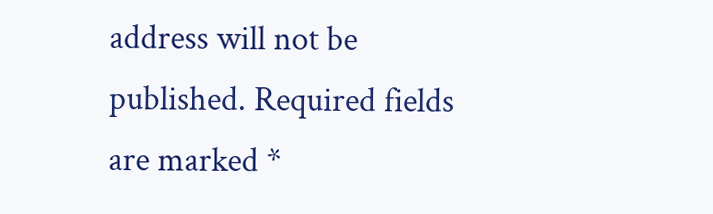address will not be published. Required fields are marked *